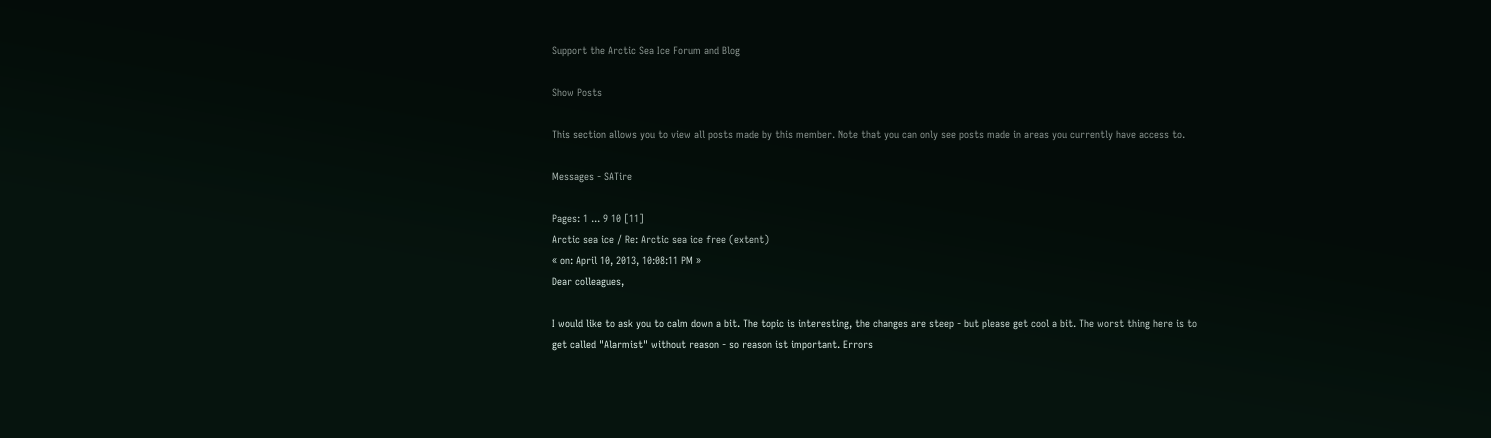Support the Arctic Sea Ice Forum and Blog

Show Posts

This section allows you to view all posts made by this member. Note that you can only see posts made in areas you currently have access to.

Messages - SATire

Pages: 1 ... 9 10 [11]
Arctic sea ice / Re: Arctic sea ice free (extent)
« on: April 10, 2013, 10:08:11 PM »
Dear colleagues,

I would like to ask you to calm down a bit. The topic is interesting, the changes are steep - but please get cool a bit. The worst thing here is to get called "Alarmist" without reason - so reason ist important. Errors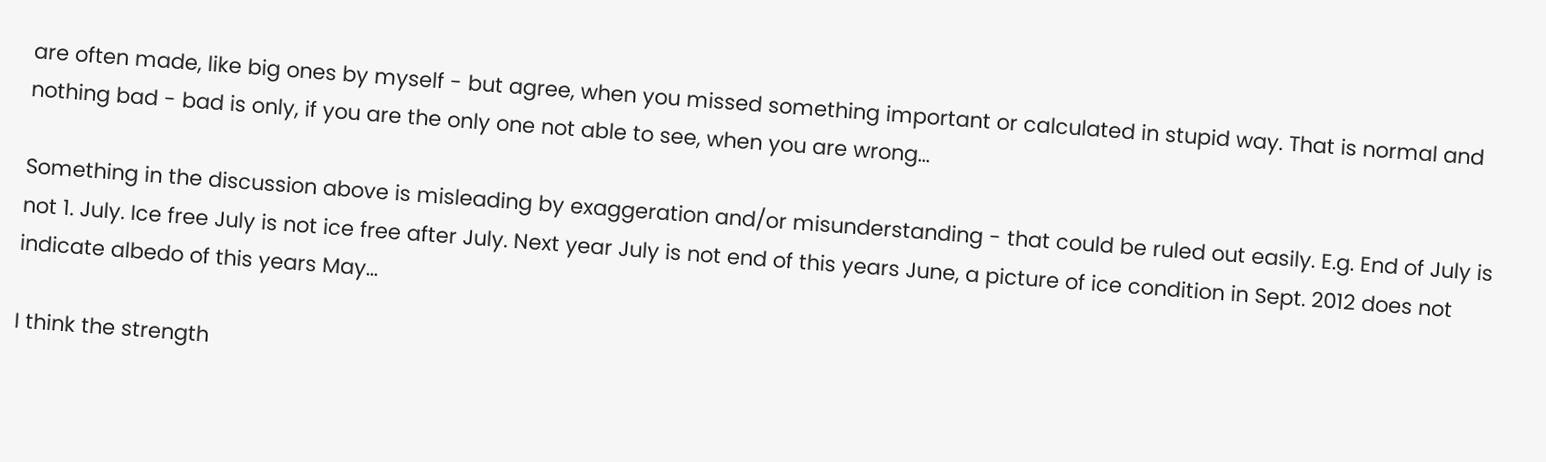are often made, like big ones by myself - but agree, when you missed something important or calculated in stupid way. That is normal and nothing bad - bad is only, if you are the only one not able to see, when you are wrong...

Something in the discussion above is misleading by exaggeration and/or misunderstanding - that could be ruled out easily. E.g. End of July is not 1. July. Ice free July is not ice free after July. Next year July is not end of this years June, a picture of ice condition in Sept. 2012 does not indicate albedo of this years May...

I think the strength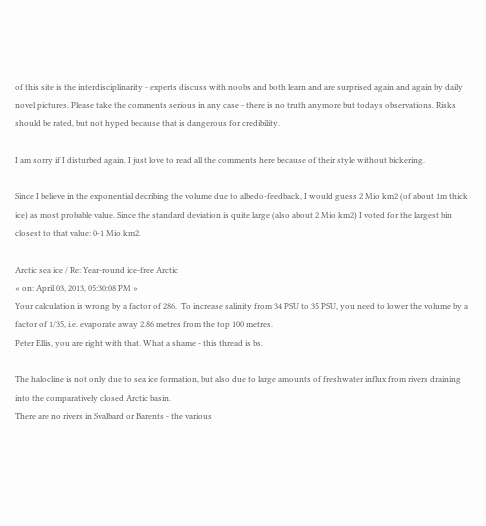of this site is the interdisciplinarity - experts discuss with noobs and both learn and are surprised again and again by daily novel pictures. Please take the comments serious in any case - there is no truth anymore but todays observations. Risks should be rated, but not hyped because that is dangerous for credibility.

I am sorry if I disturbed again. I just love to read all the comments here because of their style without bickering.

Since I believe in the exponential decribing the volume due to albedo-feedback, I would guess 2 Mio km2 (of about 1m thick ice) as most probable value. Since the standard deviation is quite large (also about 2 Mio km2) I voted for the largest bin closest to that value: 0-1 Mio km2.

Arctic sea ice / Re: Year-round ice-free Arctic
« on: April 03, 2013, 05:30:08 PM »
Your calculation is wrong by a factor of 286.  To increase salinity from 34 PSU to 35 PSU, you need to lower the volume by a factor of 1/35, i.e. evaporate away 2.86 metres from the top 100 metres.
Peter Ellis, you are right with that. What a shame - this thread is bs.

The halocline is not only due to sea ice formation, but also due to large amounts of freshwater influx from rivers draining into the comparatively closed Arctic basin.
There are no rivers in Svalbard or Barents - the various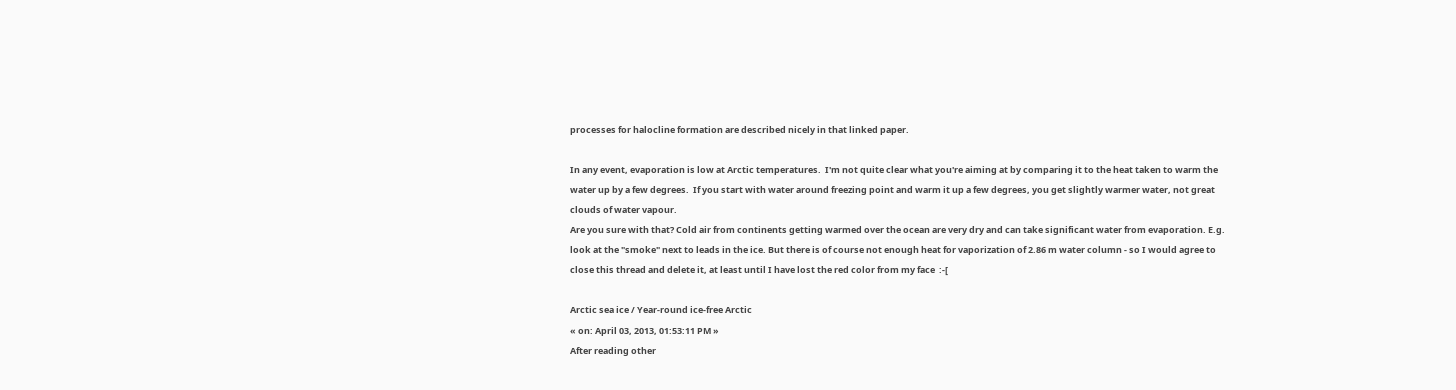processes for halocline formation are described nicely in that linked paper.

In any event, evaporation is low at Arctic temperatures.  I'm not quite clear what you're aiming at by comparing it to the heat taken to warm the water up by a few degrees.  If you start with water around freezing point and warm it up a few degrees, you get slightly warmer water, not great clouds of water vapour.
Are you sure with that? Cold air from continents getting warmed over the ocean are very dry and can take significant water from evaporation. E.g. look at the "smoke" next to leads in the ice. But there is of course not enough heat for vaporization of 2.86 m water column - so I would agree to close this thread and delete it, at least until I have lost the red color from my face  :-[

Arctic sea ice / Year-round ice-free Arctic
« on: April 03, 2013, 01:53:11 PM »
After reading other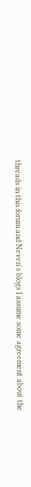threads in this forum and Neven's blogs I assume some agreement about the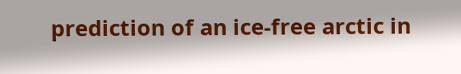prediction of an ice-free arctic in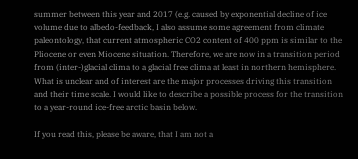summer between this year and 2017 (e.g. caused by exponential decline of ice volume due to albedo-feedback, I also assume some agreement from climate paleontology, that current atmospheric CO2 content of 400 ppm is similar to the Pliocene or even Miocene situation. Therefore, we are now in a transition period from (inter-)glacial clima to a glacial free clima at least in northern hemisphere. What is unclear and of interest are the major processes driving this transition and their time scale. I would like to describe a possible process for the transition to a year-round ice-free arctic basin below.

If you read this, please be aware, that I am not a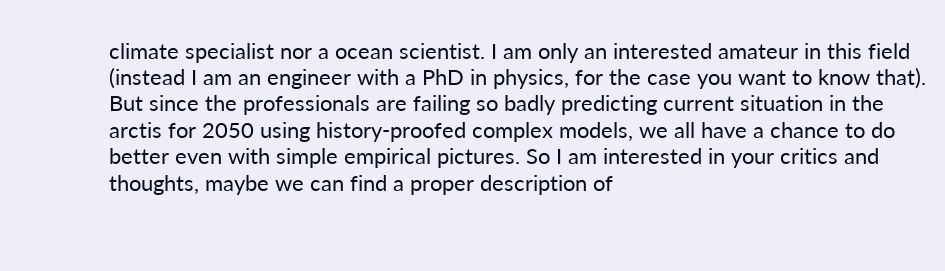climate specialist nor a ocean scientist. I am only an interested amateur in this field (instead I am an engineer with a PhD in physics, for the case you want to know that). But since the professionals are failing so badly predicting current situation in the arctis for 2050 using history-proofed complex models, we all have a chance to do better even with simple empirical pictures. So I am interested in your critics and thoughts, maybe we can find a proper description of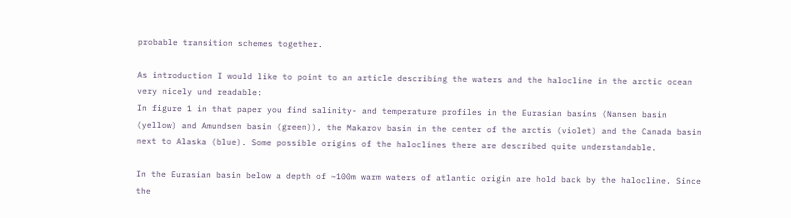probable transition schemes together.

As introduction I would like to point to an article describing the waters and the halocline in the arctic ocean very nicely und readable:
In figure 1 in that paper you find salinity- and temperature profiles in the Eurasian basins (Nansen basin (yellow) and Amundsen basin (green)), the Makarov basin in the center of the arctis (violet) and the Canada basin next to Alaska (blue). Some possible origins of the haloclines there are described quite understandable.

In the Eurasian basin below a depth of ~100m warm waters of atlantic origin are hold back by the halocline. Since the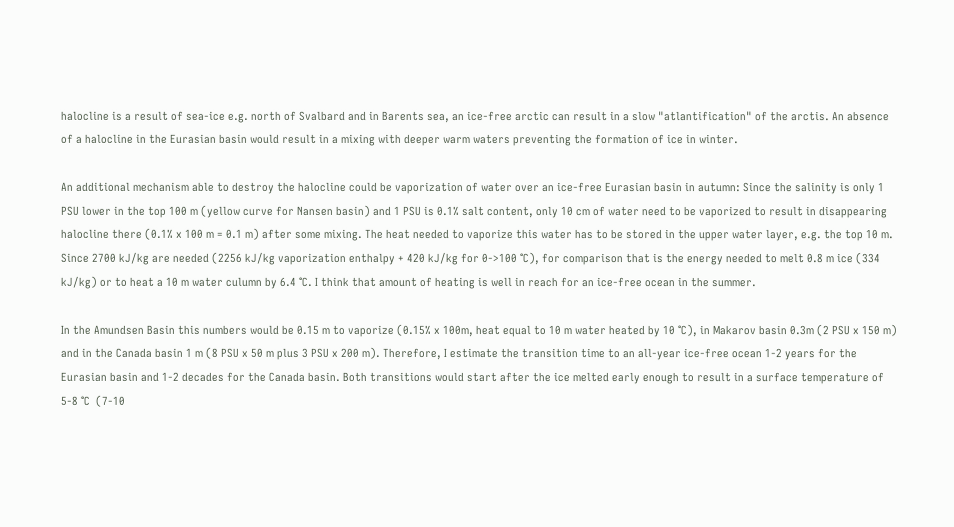halocline is a result of sea-ice e.g. north of Svalbard and in Barents sea, an ice-free arctic can result in a slow "atlantification" of the arctis. An absence of a halocline in the Eurasian basin would result in a mixing with deeper warm waters preventing the formation of ice in winter.

An additional mechanism able to destroy the halocline could be vaporization of water over an ice-free Eurasian basin in autumn: Since the salinity is only 1 PSU lower in the top 100 m (yellow curve for Nansen basin) and 1 PSU is 0.1% salt content, only 10 cm of water need to be vaporized to result in disappearing halocline there (0.1% x 100 m = 0.1 m) after some mixing. The heat needed to vaporize this water has to be stored in the upper water layer, e.g. the top 10 m. Since 2700 kJ/kg are needed (2256 kJ/kg vaporization enthalpy + 420 kJ/kg for 0->100 °C), for comparison that is the energy needed to melt 0.8 m ice (334 kJ/kg) or to heat a 10 m water culumn by 6.4 °C. I think that amount of heating is well in reach for an ice-free ocean in the summer.

In the Amundsen Basin this numbers would be 0.15 m to vaporize (0.15% x 100m, heat equal to 10 m water heated by 10 °C), in Makarov basin 0.3m (2 PSU x 150 m) and in the Canada basin 1 m (8 PSU x 50 m plus 3 PSU x 200 m). Therefore, I estimate the transition time to an all-year ice-free ocean 1-2 years for the Eurasian basin and 1-2 decades for the Canada basin. Both transitions would start after the ice melted early enough to result in a surface temperature of 5-8 °C  (7-10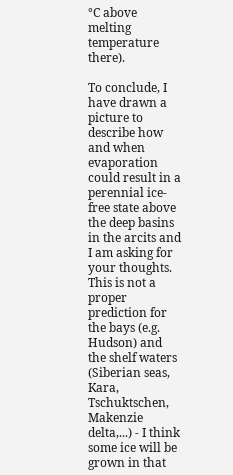°C above melting temperature there).

To conclude, I have drawn a picture to describe how and when evaporation could result in a perennial ice-free state above the deep basins in the arcits and I am asking for your thoughts. This is not a proper prediction for the bays (e.g. Hudson) and the shelf waters (Siberian seas, Kara, Tschuktschen, Makenzie delta,...) - I think some ice will be grown in that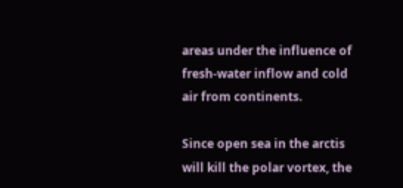areas under the influence of fresh-water inflow and cold air from continents.

Since open sea in the arctis will kill the polar vortex, the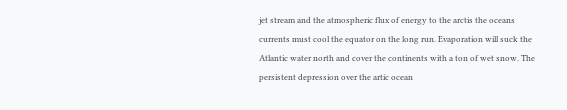jet stream and the atmospheric flux of energy to the arctis the oceans currents must cool the equator on the long run. Evaporation will suck the Atlantic water north and cover the continents with a ton of wet snow. The persistent depression over the artic ocean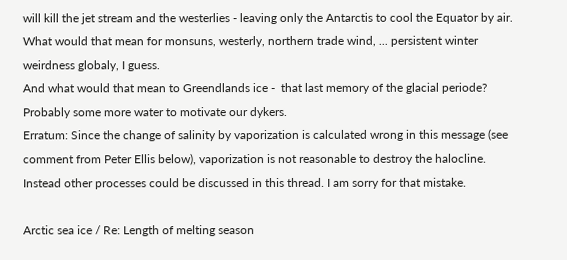will kill the jet stream and the westerlies - leaving only the Antarctis to cool the Equator by air. What would that mean for monsuns, westerly, northern trade wind, ... persistent winter weirdness globaly, I guess.
And what would that mean to Greendlands ice -  that last memory of the glacial periode? Probably some more water to motivate our dykers.
Erratum: Since the change of salinity by vaporization is calculated wrong in this message (see comment from Peter Ellis below), vaporization is not reasonable to destroy the halocline. Instead other processes could be discussed in this thread. I am sorry for that mistake.

Arctic sea ice / Re: Length of melting season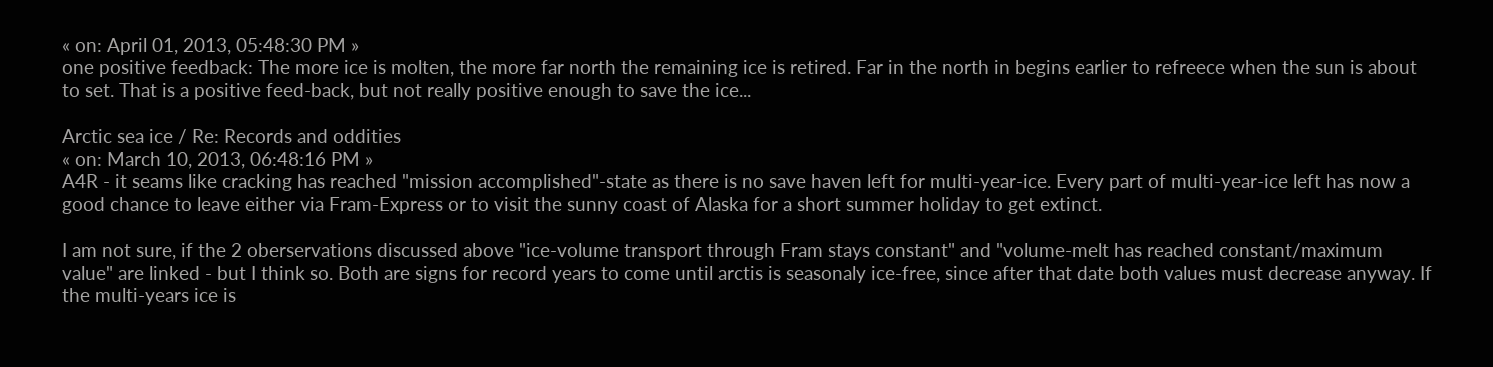« on: April 01, 2013, 05:48:30 PM »
one positive feedback: The more ice is molten, the more far north the remaining ice is retired. Far in the north in begins earlier to refreece when the sun is about to set. That is a positive feed-back, but not really positive enough to save the ice...

Arctic sea ice / Re: Records and oddities
« on: March 10, 2013, 06:48:16 PM »
A4R - it seams like cracking has reached "mission accomplished"-state as there is no save haven left for multi-year-ice. Every part of multi-year-ice left has now a good chance to leave either via Fram-Express or to visit the sunny coast of Alaska for a short summer holiday to get extinct.

I am not sure, if the 2 oberservations discussed above "ice-volume transport through Fram stays constant" and "volume-melt has reached constant/maximum value" are linked - but I think so. Both are signs for record years to come until arctis is seasonaly ice-free, since after that date both values must decrease anyway. If the multi-years ice is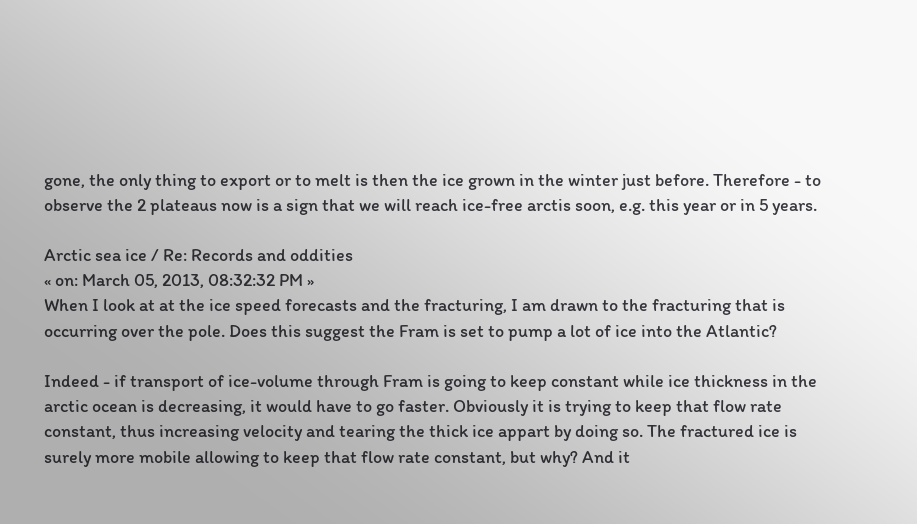gone, the only thing to export or to melt is then the ice grown in the winter just before. Therefore - to observe the 2 plateaus now is a sign that we will reach ice-free arctis soon, e.g. this year or in 5 years.

Arctic sea ice / Re: Records and oddities
« on: March 05, 2013, 08:32:32 PM »
When I look at at the ice speed forecasts and the fracturing, I am drawn to the fracturing that is occurring over the pole. Does this suggest the Fram is set to pump a lot of ice into the Atlantic?

Indeed - if transport of ice-volume through Fram is going to keep constant while ice thickness in the arctic ocean is decreasing, it would have to go faster. Obviously it is trying to keep that flow rate constant, thus increasing velocity and tearing the thick ice appart by doing so. The fractured ice is surely more mobile allowing to keep that flow rate constant, but why? And it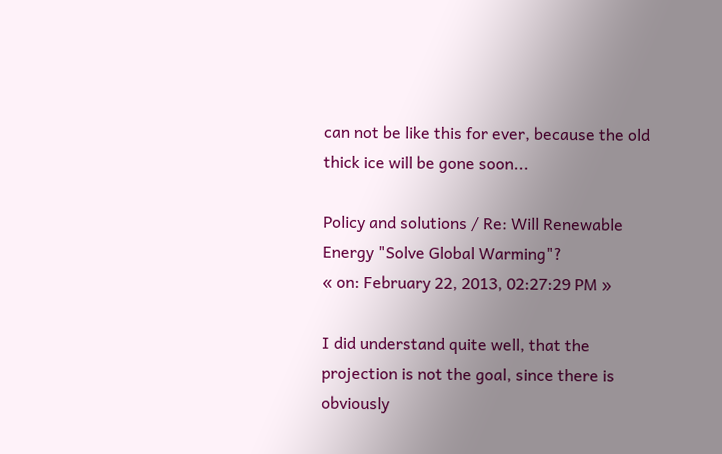can not be like this for ever, because the old thick ice will be gone soon...

Policy and solutions / Re: Will Renewable Energy "Solve Global Warming"?
« on: February 22, 2013, 02:27:29 PM »

I did understand quite well, that the projection is not the goal, since there is obviously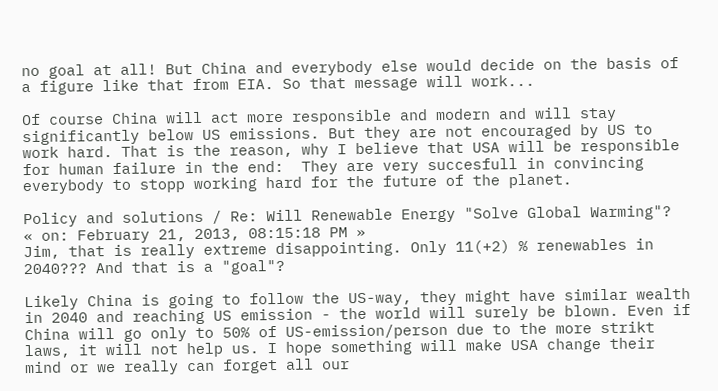no goal at all! But China and everybody else would decide on the basis of a figure like that from EIA. So that message will work...

Of course China will act more responsible and modern and will stay significantly below US emissions. But they are not encouraged by US to work hard. That is the reason, why I believe that USA will be responsible for human failure in the end:  They are very succesfull in convincing everybody to stopp working hard for the future of the planet.

Policy and solutions / Re: Will Renewable Energy "Solve Global Warming"?
« on: February 21, 2013, 08:15:18 PM »
Jim, that is really extreme disappointing. Only 11(+2) % renewables in 2040??? And that is a "goal"?

Likely China is going to follow the US-way, they might have similar wealth in 2040 and reaching US emission - the world will surely be blown. Even if China will go only to 50% of US-emission/person due to the more strikt laws, it will not help us. I hope something will make USA change their mind or we really can forget all our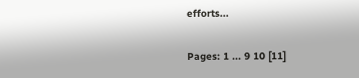efforts...

Pages: 1 ... 9 10 [11]